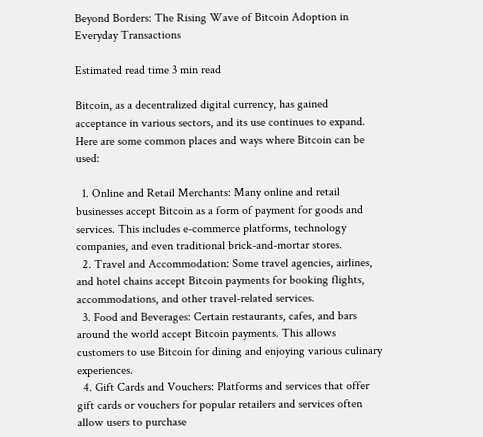Beyond Borders: The Rising Wave of Bitcoin Adoption in Everyday Transactions

Estimated read time 3 min read

Bitcoin, as a decentralized digital currency, has gained acceptance in various sectors, and its use continues to expand. Here are some common places and ways where Bitcoin can be used:

  1. Online and Retail Merchants: Many online and retail businesses accept Bitcoin as a form of payment for goods and services. This includes e-commerce platforms, technology companies, and even traditional brick-and-mortar stores.
  2. Travel and Accommodation: Some travel agencies, airlines, and hotel chains accept Bitcoin payments for booking flights, accommodations, and other travel-related services.
  3. Food and Beverages: Certain restaurants, cafes, and bars around the world accept Bitcoin payments. This allows customers to use Bitcoin for dining and enjoying various culinary experiences.
  4. Gift Cards and Vouchers: Platforms and services that offer gift cards or vouchers for popular retailers and services often allow users to purchase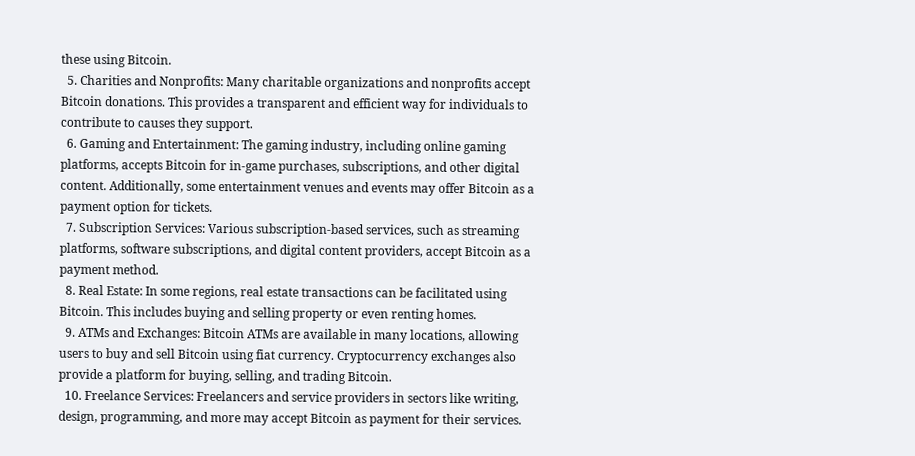these using Bitcoin.
  5. Charities and Nonprofits: Many charitable organizations and nonprofits accept Bitcoin donations. This provides a transparent and efficient way for individuals to contribute to causes they support.
  6. Gaming and Entertainment: The gaming industry, including online gaming platforms, accepts Bitcoin for in-game purchases, subscriptions, and other digital content. Additionally, some entertainment venues and events may offer Bitcoin as a payment option for tickets.
  7. Subscription Services: Various subscription-based services, such as streaming platforms, software subscriptions, and digital content providers, accept Bitcoin as a payment method.
  8. Real Estate: In some regions, real estate transactions can be facilitated using Bitcoin. This includes buying and selling property or even renting homes.
  9. ATMs and Exchanges: Bitcoin ATMs are available in many locations, allowing users to buy and sell Bitcoin using fiat currency. Cryptocurrency exchanges also provide a platform for buying, selling, and trading Bitcoin.
  10. Freelance Services: Freelancers and service providers in sectors like writing, design, programming, and more may accept Bitcoin as payment for their services.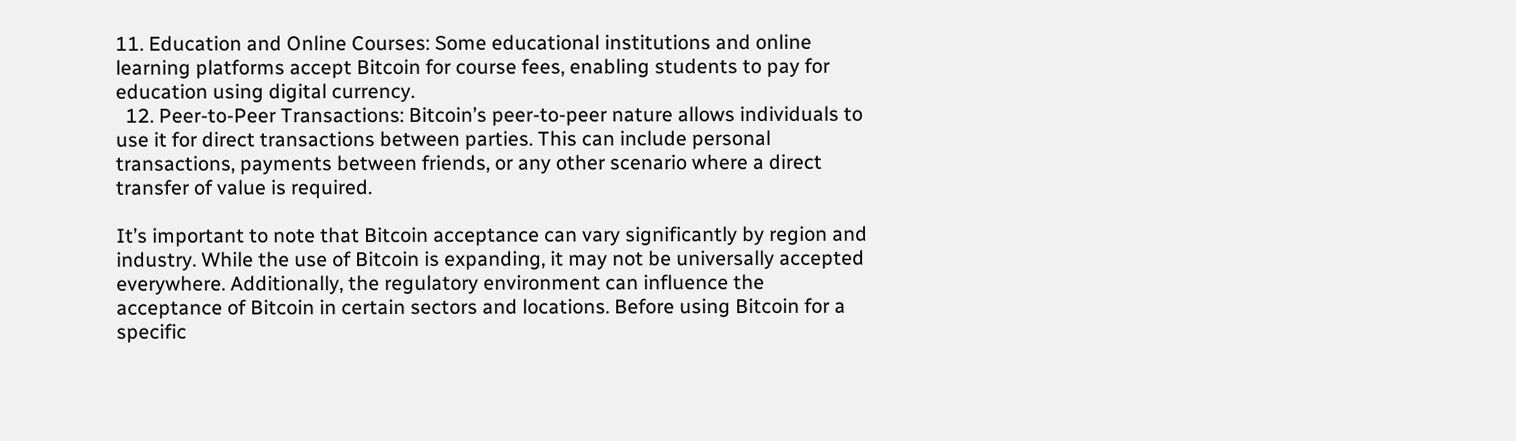11. Education and Online Courses: Some educational institutions and online learning platforms accept Bitcoin for course fees, enabling students to pay for education using digital currency.
  12. Peer-to-Peer Transactions: Bitcoin’s peer-to-peer nature allows individuals to use it for direct transactions between parties. This can include personal transactions, payments between friends, or any other scenario where a direct transfer of value is required.

It’s important to note that Bitcoin acceptance can vary significantly by region and industry. While the use of Bitcoin is expanding, it may not be universally accepted everywhere. Additionally, the regulatory environment can influence the acceptance of Bitcoin in certain sectors and locations. Before using Bitcoin for a specific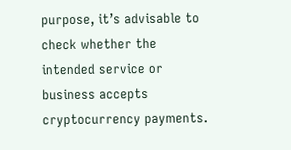purpose, it’s advisable to check whether the intended service or business accepts cryptocurrency payments.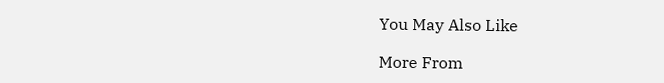You May Also Like

More From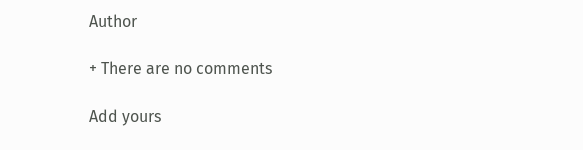Author

+ There are no comments

Add yours